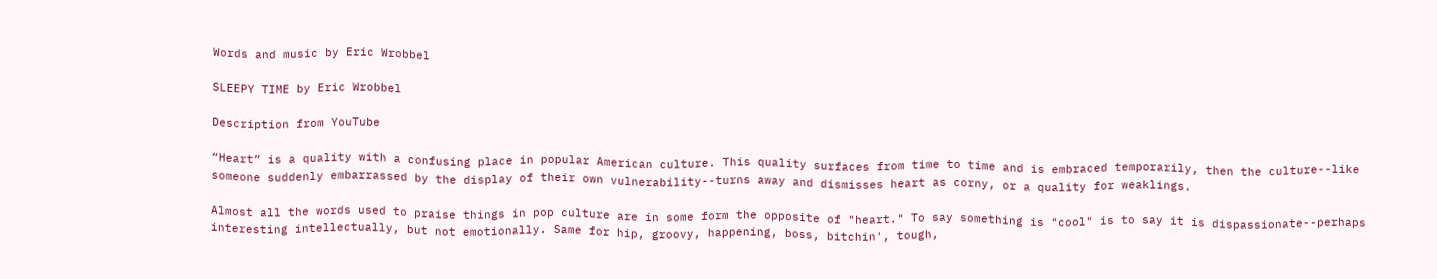Words and music by Eric Wrobbel

SLEEPY TIME by Eric Wrobbel

Description from YouTube

“Heart” is a quality with a confusing place in popular American culture. This quality surfaces from time to time and is embraced temporarily, then the culture--like someone suddenly embarrassed by the display of their own vulnerability--turns away and dismisses heart as corny, or a quality for weaklings.

Almost all the words used to praise things in pop culture are in some form the opposite of "heart." To say something is "cool" is to say it is dispassionate--perhaps interesting intellectually, but not emotionally. Same for hip, groovy, happening, boss, bitchin', tough,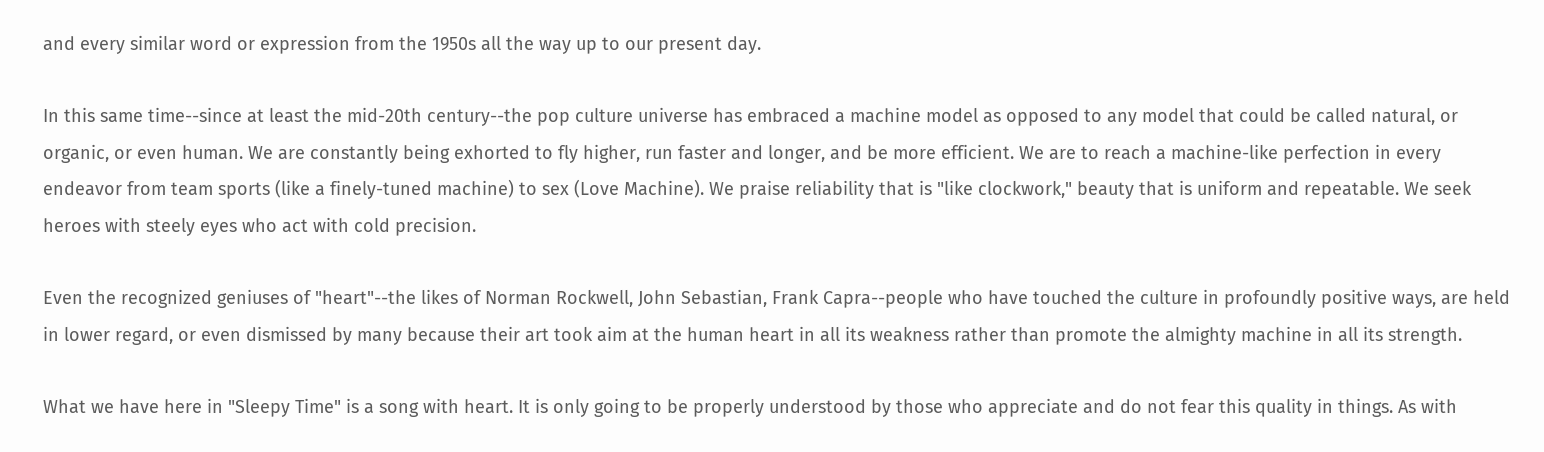and every similar word or expression from the 1950s all the way up to our present day.

In this same time--since at least the mid-20th century--the pop culture universe has embraced a machine model as opposed to any model that could be called natural, or organic, or even human. We are constantly being exhorted to fly higher, run faster and longer, and be more efficient. We are to reach a machine-like perfection in every endeavor from team sports (like a finely-tuned machine) to sex (Love Machine). We praise reliability that is "like clockwork," beauty that is uniform and repeatable. We seek heroes with steely eyes who act with cold precision.

Even the recognized geniuses of "heart"--the likes of Norman Rockwell, John Sebastian, Frank Capra--people who have touched the culture in profoundly positive ways, are held in lower regard, or even dismissed by many because their art took aim at the human heart in all its weakness rather than promote the almighty machine in all its strength.

What we have here in "Sleepy Time" is a song with heart. It is only going to be properly understood by those who appreciate and do not fear this quality in things. As with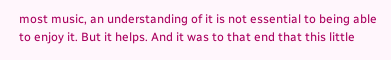most music, an understanding of it is not essential to being able to enjoy it. But it helps. And it was to that end that this little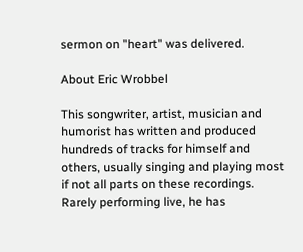sermon on "heart" was delivered.

About Eric Wrobbel

This songwriter, artist, musician and humorist has written and produced hundreds of tracks for himself and others, usually singing and playing most if not all parts on these recordings. Rarely performing live, he has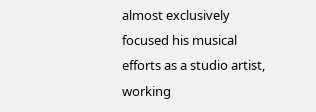almost exclusively focused his musical efforts as a studio artist, working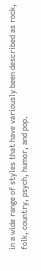in a wide range of styles that have variously been described as rock, folk, country, psych, humor, and pop.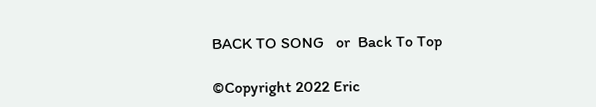BACK TO SONG   or  Back To Top

©Copyright 2022 Eric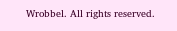Wrobbel. All rights reserved.